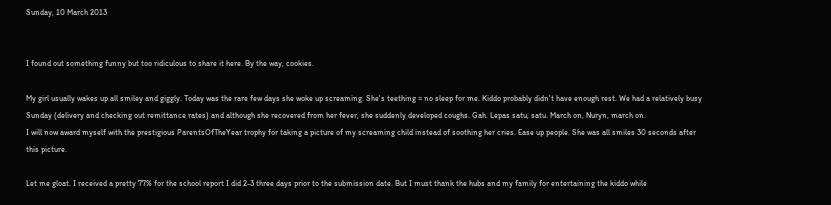Sunday, 10 March 2013


I found out something funny but too ridiculous to share it here. By the way, cookies.

My girl usually wakes up all smiley and giggly. Today was the rare few days she woke up screaming. She's teething = no sleep for me. Kiddo probably didn't have enough rest. We had a relatively busy Sunday (delivery and checking out remittance rates) and although she recovered from her fever, she suddenly developed coughs. Gah. Lepas satu, satu. March on, Nuryn, march on.
I will now award myself with the prestigious ParentsOfTheYear trophy for taking a picture of my screaming child instead of soothing her cries. Ease up people. She was all smiles 30 seconds after this picture.

Let me gloat. I received a pretty 77% for the school report I did 2-3 three days prior to the submission date. But I must thank the hubs and my family for entertaining the kiddo while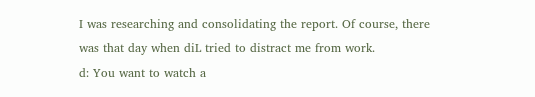I was researching and consolidating the report. Of course, there was that day when diL tried to distract me from work.
d: You want to watch a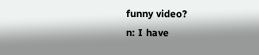funny video?
n: I have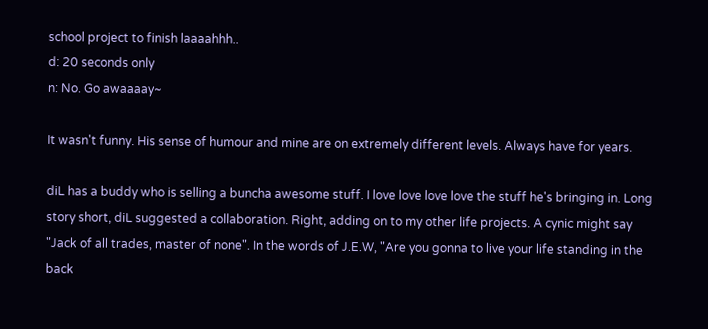school project to finish laaaahhh..
d: 20 seconds only
n: No. Go awaaaay~

It wasn't funny. His sense of humour and mine are on extremely different levels. Always have for years.

diL has a buddy who is selling a buncha awesome stuff. I love love love love the stuff he's bringing in. Long story short, diL suggested a collaboration. Right, adding on to my other life projects. A cynic might say "Jack of all trades, master of none". In the words of J.E.W, "Are you gonna to live your life standing in the back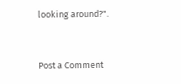looking around?".



Post a Comment